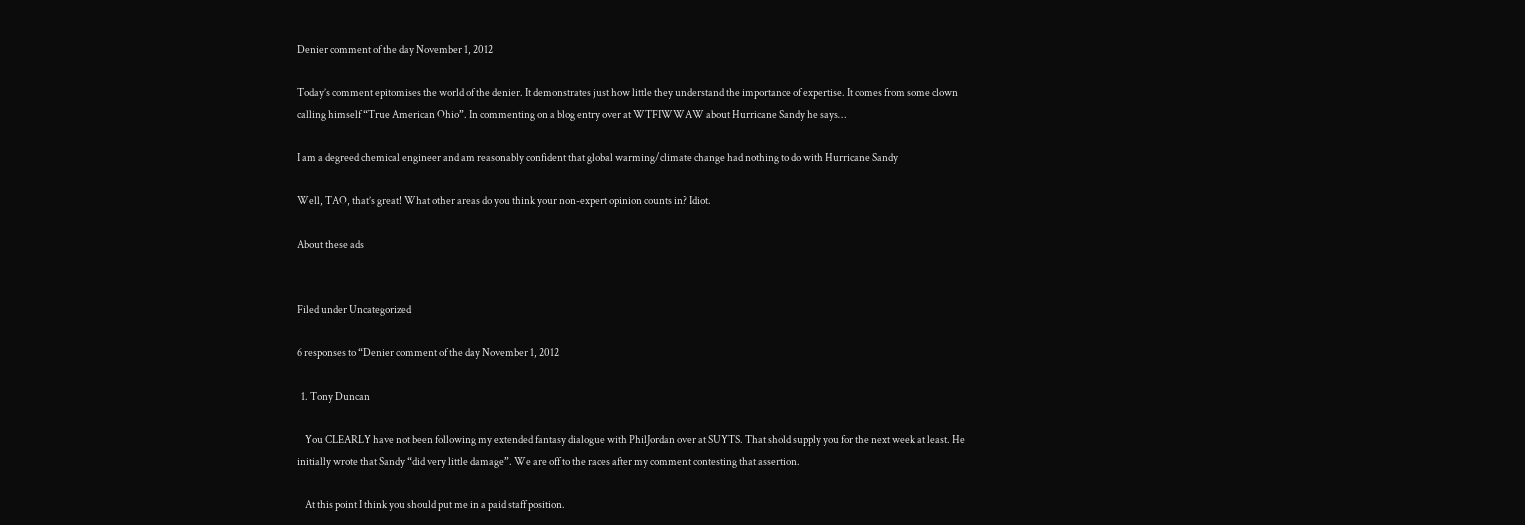Denier comment of the day November 1, 2012

Today’s comment epitomises the world of the denier. It demonstrates just how little they understand the importance of expertise. It comes from some clown calling himself “True American Ohio”. In commenting on a blog entry over at WTFIWWAW about Hurricane Sandy he says…

I am a degreed chemical engineer and am reasonably confident that global warming/climate change had nothing to do with Hurricane Sandy

Well, TAO, that’s great! What other areas do you think your non-expert opinion counts in? Idiot.

About these ads


Filed under Uncategorized

6 responses to “Denier comment of the day November 1, 2012

  1. Tony Duncan

    You CLEARLY have not been following my extended fantasy dialogue with PhilJordan over at SUYTS. That shold supply you for the next week at least. He initially wrote that Sandy “did very little damage”. We are off to the races after my comment contesting that assertion.

    At this point I think you should put me in a paid staff position.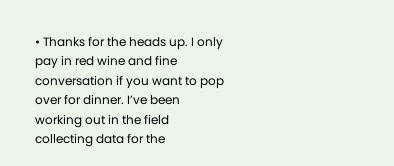• Thanks for the heads up. I only pay in red wine and fine conversation if you want to pop over for dinner. I’ve been working out in the field collecting data for the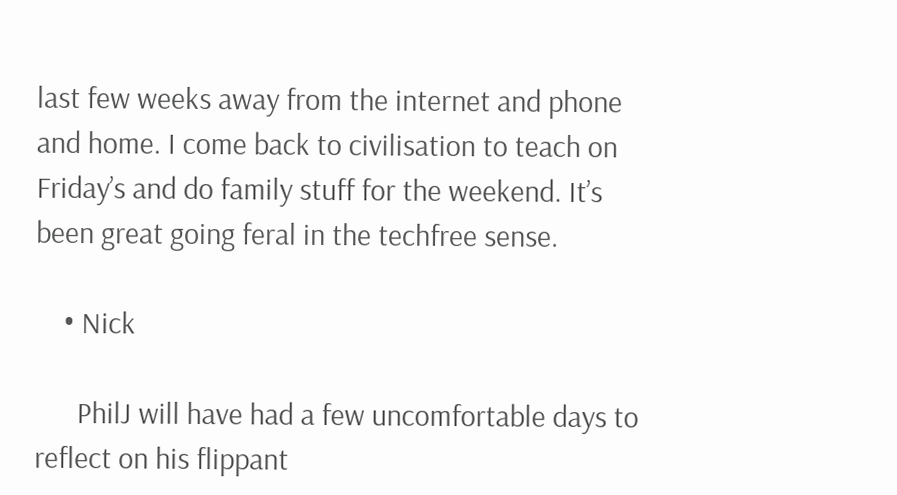last few weeks away from the internet and phone and home. I come back to civilisation to teach on Friday’s and do family stuff for the weekend. It’s been great going feral in the techfree sense.

    • Nick

      PhilJ will have had a few uncomfortable days to reflect on his flippant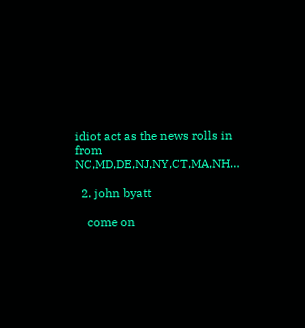idiot act as the news rolls in from NC,MD,DE,NJ,NY,CT,MA,NH…

  2. john byatt

    come on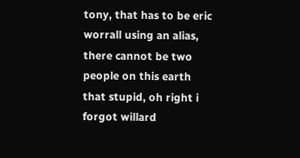tony, that has to be eric worrall using an alias, there cannot be two people on this earth that stupid, oh right i forgot willard